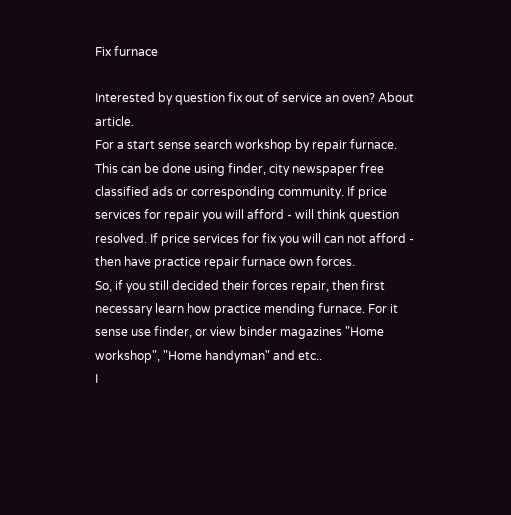Fix furnace

Interested by question fix out of service an oven? About article.
For a start sense search workshop by repair furnace. This can be done using finder, city newspaper free classified ads or corresponding community. If price services for repair you will afford - will think question resolved. If price services for fix you will can not afford - then have practice repair furnace own forces.
So, if you still decided their forces repair, then first necessary learn how practice mending furnace. For it sense use finder, or view binder magazines "Home workshop", "Home handyman" and etc..
I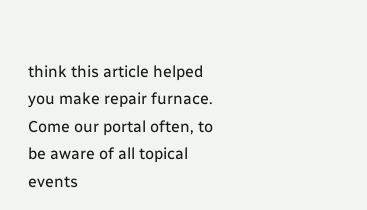think this article helped you make repair furnace.
Come our portal often, to be aware of all topical events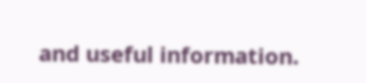and useful information.